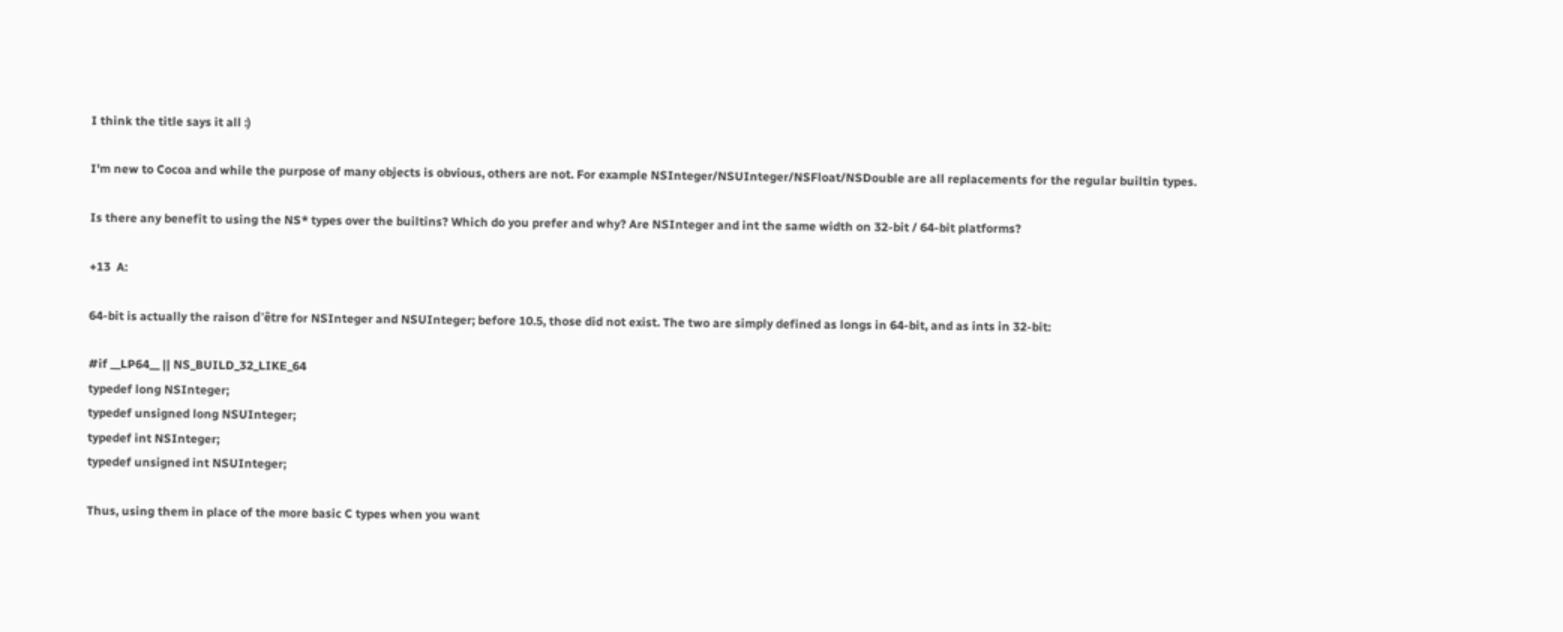I think the title says it all :)

I'm new to Cocoa and while the purpose of many objects is obvious, others are not. For example NSInteger/NSUInteger/NSFloat/NSDouble are all replacements for the regular builtin types.

Is there any benefit to using the NS* types over the builtins? Which do you prefer and why? Are NSInteger and int the same width on 32-bit / 64-bit platforms?

+13  A:

64-bit is actually the raison d'être for NSInteger and NSUInteger; before 10.5, those did not exist. The two are simply defined as longs in 64-bit, and as ints in 32-bit:

#if __LP64__ || NS_BUILD_32_LIKE_64
typedef long NSInteger;
typedef unsigned long NSUInteger;
typedef int NSInteger;
typedef unsigned int NSUInteger;

Thus, using them in place of the more basic C types when you want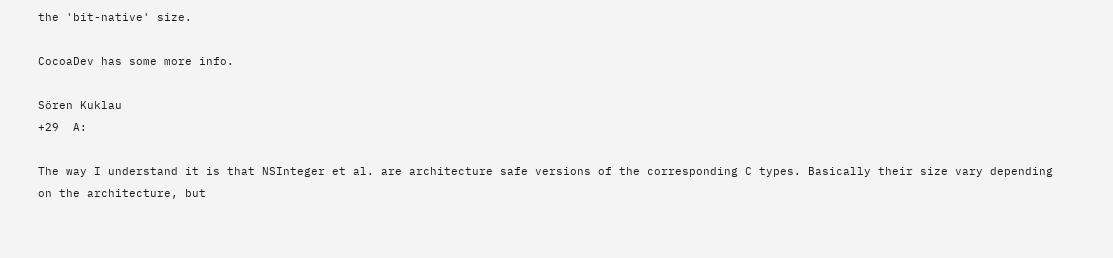the 'bit-native' size.

CocoaDev has some more info.

Sören Kuklau
+29  A:

The way I understand it is that NSInteger et al. are architecture safe versions of the corresponding C types. Basically their size vary depending on the architecture, but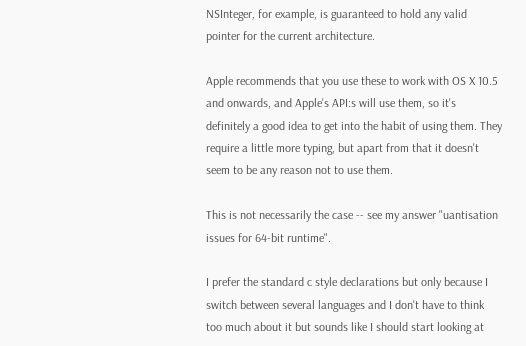NSInteger, for example, is guaranteed to hold any valid pointer for the current architecture.

Apple recommends that you use these to work with OS X 10.5 and onwards, and Apple's API:s will use them, so it's definitely a good idea to get into the habit of using them. They require a little more typing, but apart from that it doesn't seem to be any reason not to use them.

This is not necessarily the case -- see my answer "uantisation issues for 64-bit runtime".

I prefer the standard c style declarations but only because I switch between several languages and I don't have to think too much about it but sounds like I should start looking at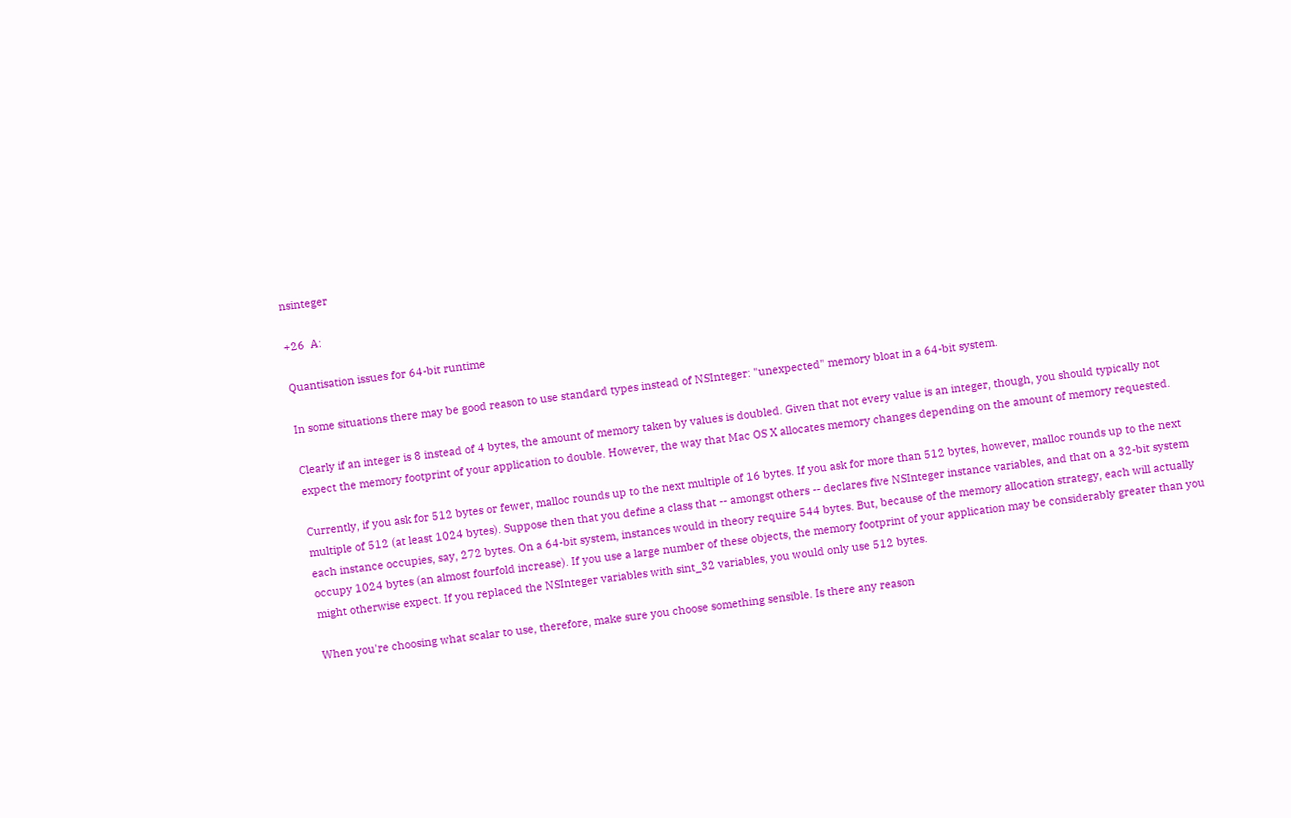nsinteger

+26  A:

Quantisation issues for 64-bit runtime

In some situations there may be good reason to use standard types instead of NSInteger: "unexpected" memory bloat in a 64-bit system.

Clearly if an integer is 8 instead of 4 bytes, the amount of memory taken by values is doubled. Given that not every value is an integer, though, you should typically not expect the memory footprint of your application to double. However, the way that Mac OS X allocates memory changes depending on the amount of memory requested.

Currently, if you ask for 512 bytes or fewer, malloc rounds up to the next multiple of 16 bytes. If you ask for more than 512 bytes, however, malloc rounds up to the next multiple of 512 (at least 1024 bytes). Suppose then that you define a class that -- amongst others -- declares five NSInteger instance variables, and that on a 32-bit system each instance occupies, say, 272 bytes. On a 64-bit system, instances would in theory require 544 bytes. But, because of the memory allocation strategy, each will actually occupy 1024 bytes (an almost fourfold increase). If you use a large number of these objects, the memory footprint of your application may be considerably greater than you might otherwise expect. If you replaced the NSInteger variables with sint_32 variables, you would only use 512 bytes.

When you're choosing what scalar to use, therefore, make sure you choose something sensible. Is there any reason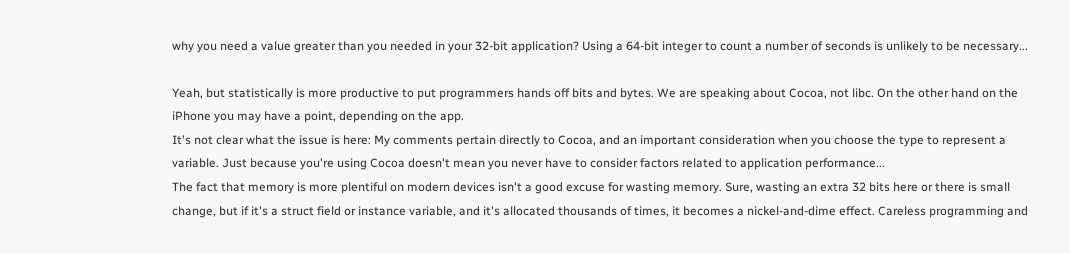why you need a value greater than you needed in your 32-bit application? Using a 64-bit integer to count a number of seconds is unlikely to be necessary...

Yeah, but statistically is more productive to put programmers hands off bits and bytes. We are speaking about Cocoa, not libc. On the other hand on the iPhone you may have a point, depending on the app.
It's not clear what the issue is here: My comments pertain directly to Cocoa, and an important consideration when you choose the type to represent a variable. Just because you're using Cocoa doesn't mean you never have to consider factors related to application performance...
The fact that memory is more plentiful on modern devices isn't a good excuse for wasting memory. Sure, wasting an extra 32 bits here or there is small change, but if it's a struct field or instance variable, and it's allocated thousands of times, it becomes a nickel-and-dime effect. Careless programming and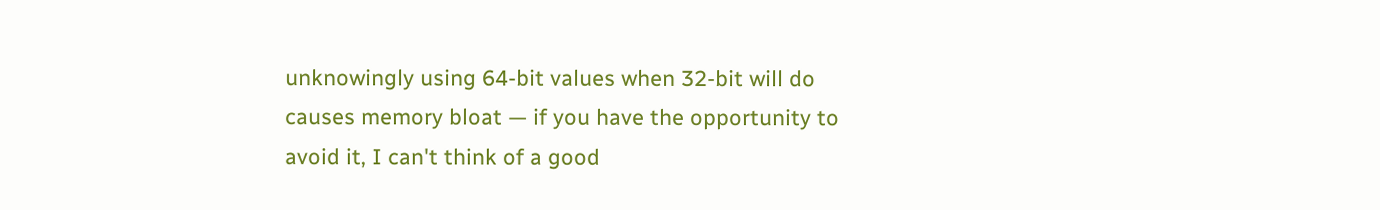unknowingly using 64-bit values when 32-bit will do causes memory bloat — if you have the opportunity to avoid it, I can't think of a good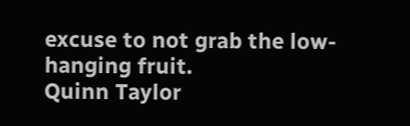excuse to not grab the low-hanging fruit.
Quinn Taylor